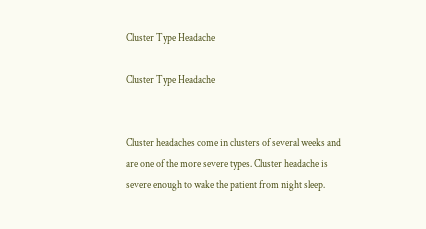Cluster Type Headache

Cluster Type Headache


Cluster headaches come in clusters of several weeks and are one of the more severe types. Cluster headache is severe enough to wake the patient from night sleep.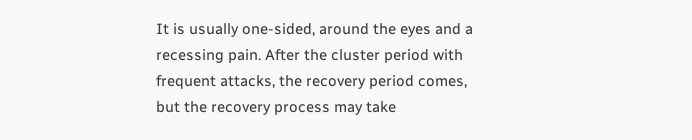It is usually one-sided, around the eyes and a recessing pain. After the cluster period with frequent attacks, the recovery period comes, but the recovery process may take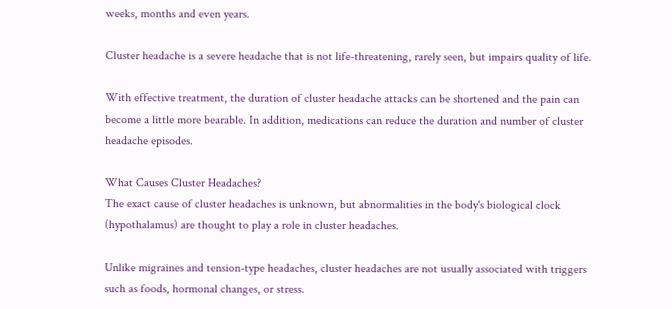weeks, months and even years.

Cluster headache is a severe headache that is not life-threatening, rarely seen, but impairs quality of life.

With effective treatment, the duration of cluster headache attacks can be shortened and the pain can become a little more bearable. In addition, medications can reduce the duration and number of cluster headache episodes.

What Causes Cluster Headaches?
The exact cause of cluster headaches is unknown, but abnormalities in the body's biological clock (hypothalamus) are thought to play a role in cluster headaches.

Unlike migraines and tension-type headaches, cluster headaches are not usually associated with triggers such as foods, hormonal changes, or stress.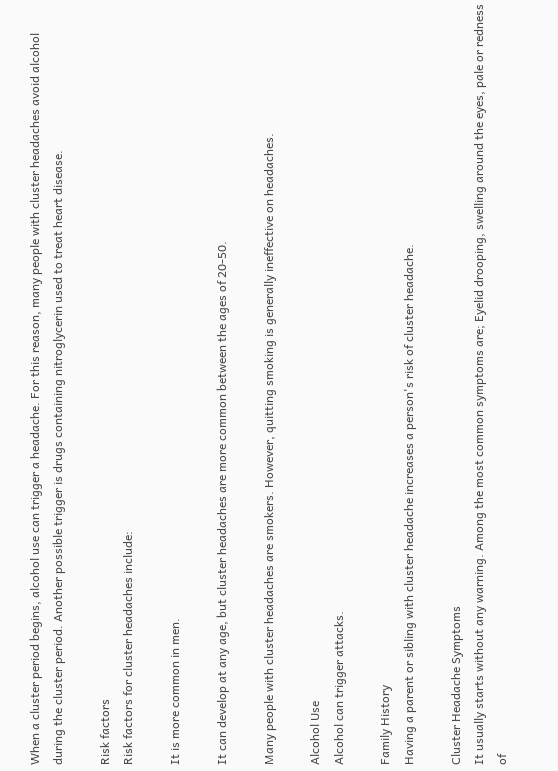When a cluster period begins, alcohol use can trigger a headache. For this reason, many people with cluster headaches avoid alcohol during the cluster period. Another possible trigger is drugs containing nitroglycerin used to treat heart disease.

Risk factors
Risk factors for cluster headaches include:

It is more common in men.

It can develop at any age, but cluster headaches are more common between the ages of 20-50.

Many people with cluster headaches are smokers. However, quitting smoking is generally ineffective on headaches.

Alcohol Use
Alcohol can trigger attacks.

Family History
Having a parent or sibling with cluster headache increases a person's risk of cluster headache.

Cluster Headache Symptoms
It usually starts without any warning. Among the most common symptoms are; Eyelid drooping, swelling around the eyes, pale or redness of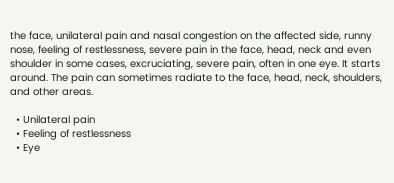the face, unilateral pain and nasal congestion on the affected side, runny nose, feeling of restlessness, severe pain in the face, head, neck and even shoulder in some cases, excruciating, severe pain, often in one eye. It starts around. The pain can sometimes radiate to the face, head, neck, shoulders, and other areas.

  • Unilateral pain
  • Feeling of restlessness
  • Eye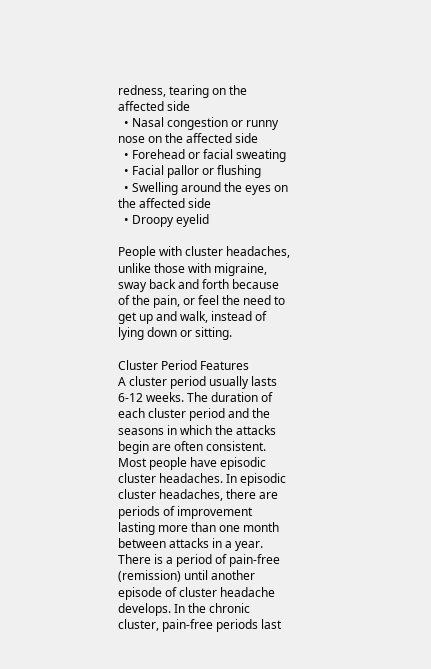redness, tearing on the affected side
  • Nasal congestion or runny nose on the affected side
  • Forehead or facial sweating
  • Facial pallor or flushing
  • Swelling around the eyes on the affected side
  • Droopy eyelid

People with cluster headaches, unlike those with migraine, sway back and forth because of the pain, or feel the need to get up and walk, instead of lying down or sitting.

Cluster Period Features
A cluster period usually lasts 6-12 weeks. The duration of each cluster period and the seasons in which the attacks begin are often consistent. Most people have episodic cluster headaches. In episodic cluster headaches, there are periods of improvement lasting more than one month between attacks in a year. There is a period of pain-free (remission) until another episode of cluster headache develops. In the chronic cluster, pain-free periods last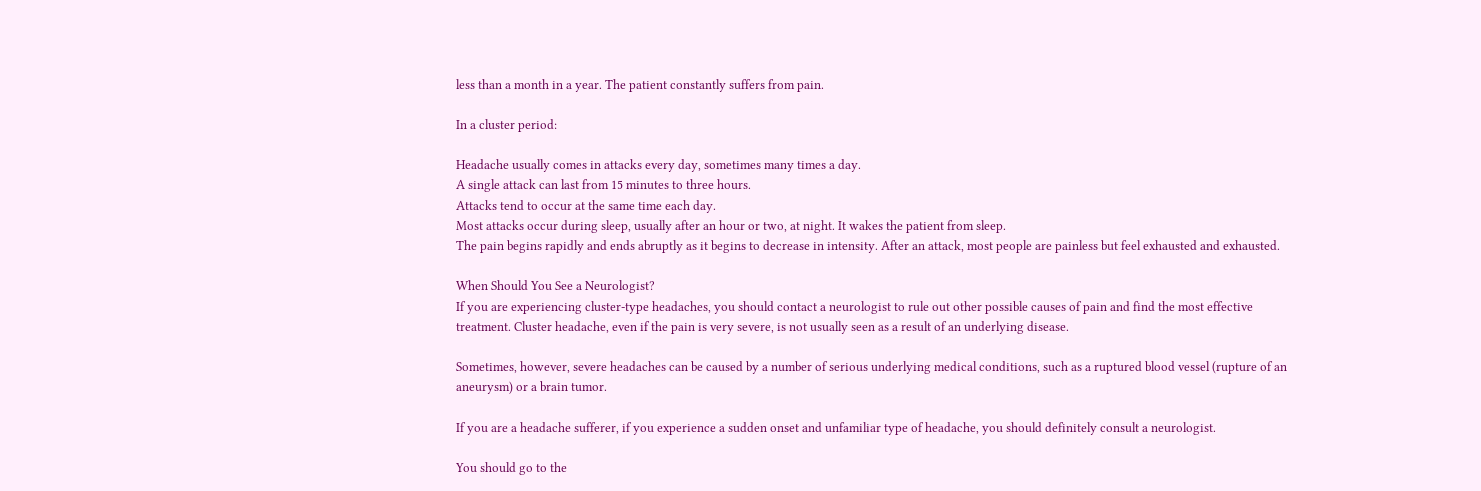less than a month in a year. The patient constantly suffers from pain.

In a cluster period:

Headache usually comes in attacks every day, sometimes many times a day.
A single attack can last from 15 minutes to three hours.
Attacks tend to occur at the same time each day.
Most attacks occur during sleep, usually after an hour or two, at night. It wakes the patient from sleep.
The pain begins rapidly and ends abruptly as it begins to decrease in intensity. After an attack, most people are painless but feel exhausted and exhausted.

When Should You See a Neurologist?
If you are experiencing cluster-type headaches, you should contact a neurologist to rule out other possible causes of pain and find the most effective treatment. Cluster headache, even if the pain is very severe, is not usually seen as a result of an underlying disease.

Sometimes, however, severe headaches can be caused by a number of serious underlying medical conditions, such as a ruptured blood vessel (rupture of an aneurysm) or a brain tumor.

If you are a headache sufferer, if you experience a sudden onset and unfamiliar type of headache, you should definitely consult a neurologist.

You should go to the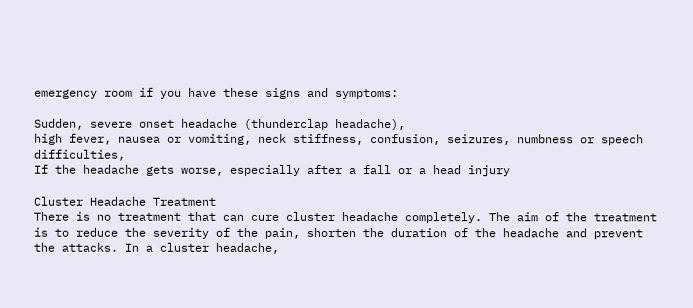emergency room if you have these signs and symptoms:

Sudden, severe onset headache (thunderclap headache),
high fever, nausea or vomiting, neck stiffness, confusion, seizures, numbness or speech difficulties,
If the headache gets worse, especially after a fall or a head injury

Cluster Headache Treatment
There is no treatment that can cure cluster headache completely. The aim of the treatment is to reduce the severity of the pain, shorten the duration of the headache and prevent the attacks. In a cluster headache,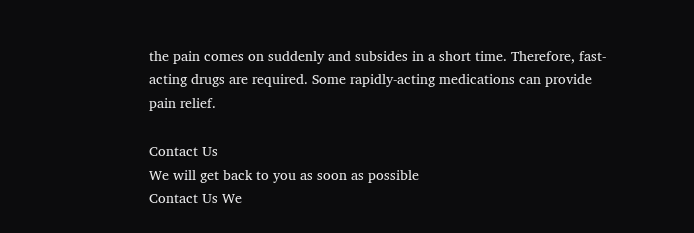the pain comes on suddenly and subsides in a short time. Therefore, fast-acting drugs are required. Some rapidly-acting medications can provide pain relief.

Contact Us
We will get back to you as soon as possible
Contact Us We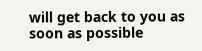will get back to you as soon as possible